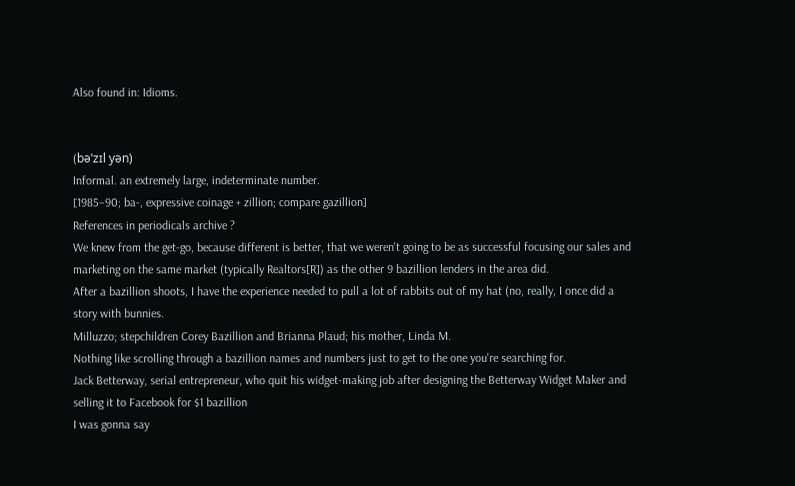Also found in: Idioms.


(bəˈzɪl yən)
Informal. an extremely large, indeterminate number.
[1985–90; ba-, expressive coinage + zillion; compare gazillion]
References in periodicals archive ?
We knew from the get-go, because different is better, that we weren't going to be as successful focusing our sales and marketing on the same market (typically Realtors[R]) as the other 9 bazillion lenders in the area did.
After a bazillion shoots, I have the experience needed to pull a lot of rabbits out of my hat (no, really, I once did a story with bunnies.
Milluzzo; stepchildren Corey Bazillion and Brianna Plaud; his mother, Linda M.
Nothing like scrolling through a bazillion names and numbers just to get to the one you're searching for.
Jack Betterway, serial entrepreneur, who quit his widget-making job after designing the Betterway Widget Maker and selling it to Facebook for $1 bazillion
I was gonna say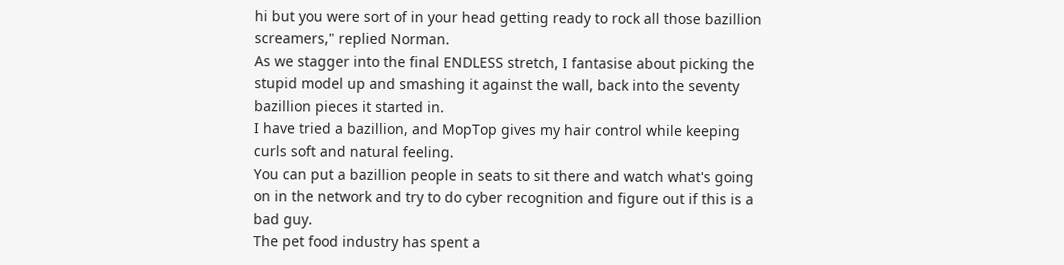hi but you were sort of in your head getting ready to rock all those bazillion screamers," replied Norman.
As we stagger into the final ENDLESS stretch, I fantasise about picking the stupid model up and smashing it against the wall, back into the seventy bazillion pieces it started in.
I have tried a bazillion, and MopTop gives my hair control while keeping curls soft and natural feeling.
You can put a bazillion people in seats to sit there and watch what's going on in the network and try to do cyber recognition and figure out if this is a bad guy.
The pet food industry has spent a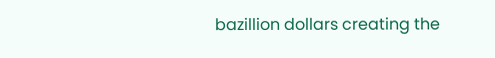bazillion dollars creating the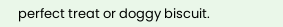perfect treat or doggy biscuit.